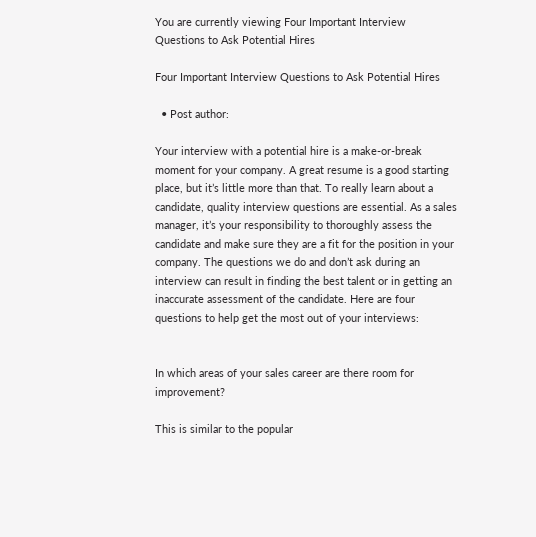You are currently viewing Four Important Interview Questions to Ask Potential Hires

Four Important Interview Questions to Ask Potential Hires

  • Post author:

Your interview with a potential hire is a make-or-break moment for your company. A great resume is a good starting place, but it’s little more than that. To really learn about a candidate, quality interview questions are essential. As a sales manager, it’s your responsibility to thoroughly assess the candidate and make sure they are a fit for the position in your company. The questions we do and don’t ask during an interview can result in finding the best talent or in getting an inaccurate assessment of the candidate. Here are four questions to help get the most out of your interviews:


In which areas of your sales career are there room for improvement?

This is similar to the popular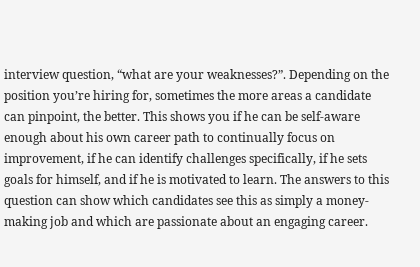interview question, “what are your weaknesses?”. Depending on the position you’re hiring for, sometimes the more areas a candidate can pinpoint, the better. This shows you if he can be self-aware enough about his own career path to continually focus on improvement, if he can identify challenges specifically, if he sets goals for himself, and if he is motivated to learn. The answers to this question can show which candidates see this as simply a money-making job and which are passionate about an engaging career.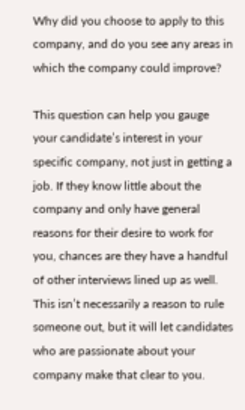Why did you choose to apply to this company, and do you see any areas in which the company could improve?

This question can help you gauge your candidate’s interest in your specific company, not just in getting a job. If they know little about the company and only have general reasons for their desire to work for you, chances are they have a handful of other interviews lined up as well. This isn’t necessarily a reason to rule someone out, but it will let candidates who are passionate about your company make that clear to you.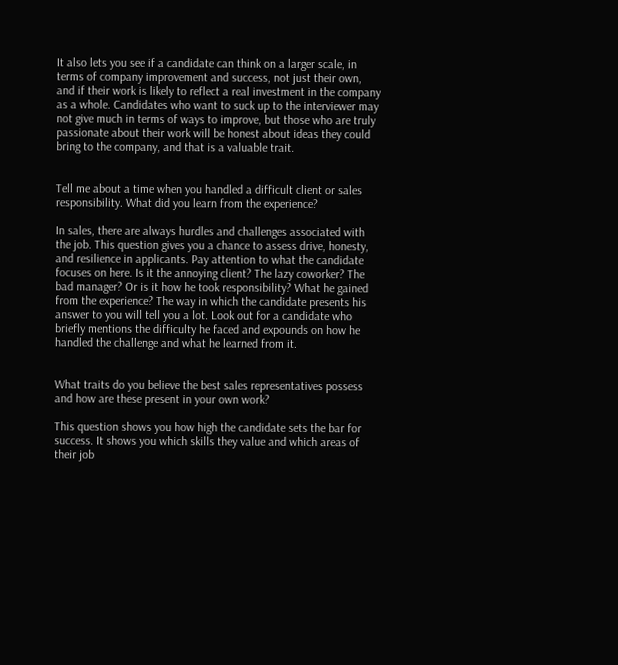It also lets you see if a candidate can think on a larger scale, in terms of company improvement and success, not just their own, and if their work is likely to reflect a real investment in the company as a whole. Candidates who want to suck up to the interviewer may not give much in terms of ways to improve, but those who are truly passionate about their work will be honest about ideas they could bring to the company, and that is a valuable trait.


Tell me about a time when you handled a difficult client or sales responsibility. What did you learn from the experience?

In sales, there are always hurdles and challenges associated with the job. This question gives you a chance to assess drive, honesty, and resilience in applicants. Pay attention to what the candidate focuses on here. Is it the annoying client? The lazy coworker? The bad manager? Or is it how he took responsibility? What he gained from the experience? The way in which the candidate presents his answer to you will tell you a lot. Look out for a candidate who briefly mentions the difficulty he faced and expounds on how he handled the challenge and what he learned from it.


What traits do you believe the best sales representatives possess and how are these present in your own work?

This question shows you how high the candidate sets the bar for success. It shows you which skills they value and which areas of their job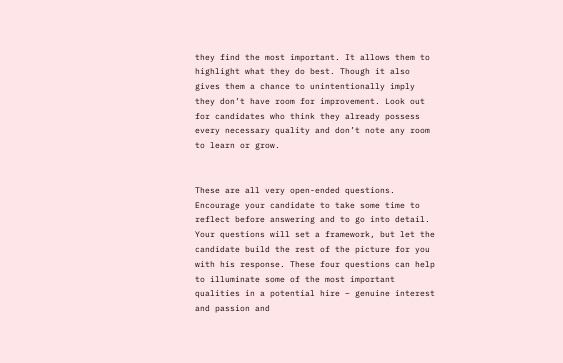they find the most important. It allows them to highlight what they do best. Though it also gives them a chance to unintentionally imply they don’t have room for improvement. Look out for candidates who think they already possess every necessary quality and don’t note any room to learn or grow.


These are all very open-ended questions. Encourage your candidate to take some time to reflect before answering and to go into detail. Your questions will set a framework, but let the candidate build the rest of the picture for you with his response. These four questions can help to illuminate some of the most important qualities in a potential hire – genuine interest and passion and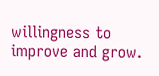willingness to improve and grow.